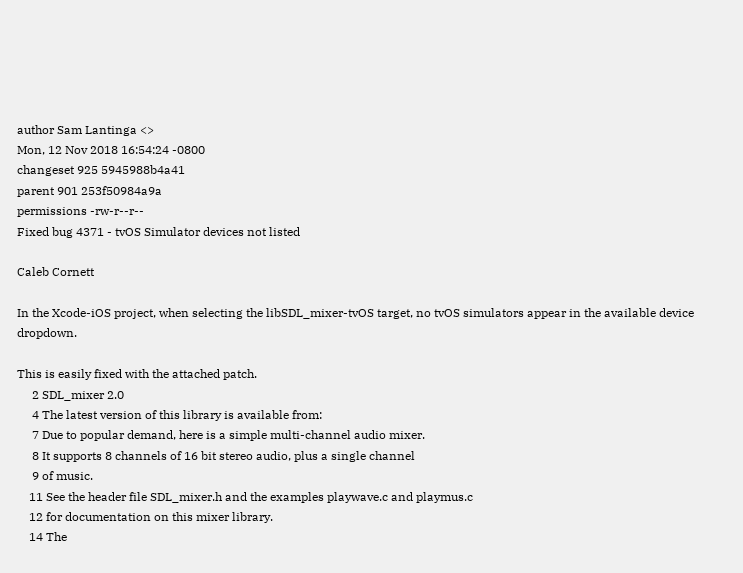author Sam Lantinga <>
Mon, 12 Nov 2018 16:54:24 -0800
changeset 925 5945988b4a41
parent 901 253f50984a9a
permissions -rw-r--r--
Fixed bug 4371 - tvOS Simulator devices not listed

Caleb Cornett

In the Xcode-iOS project, when selecting the libSDL_mixer-tvOS target, no tvOS simulators appear in the available device dropdown.

This is easily fixed with the attached patch.
     2 SDL_mixer 2.0
     4 The latest version of this library is available from:
     7 Due to popular demand, here is a simple multi-channel audio mixer.
     8 It supports 8 channels of 16 bit stereo audio, plus a single channel
     9 of music.
    11 See the header file SDL_mixer.h and the examples playwave.c and playmus.c
    12 for documentation on this mixer library.
    14 The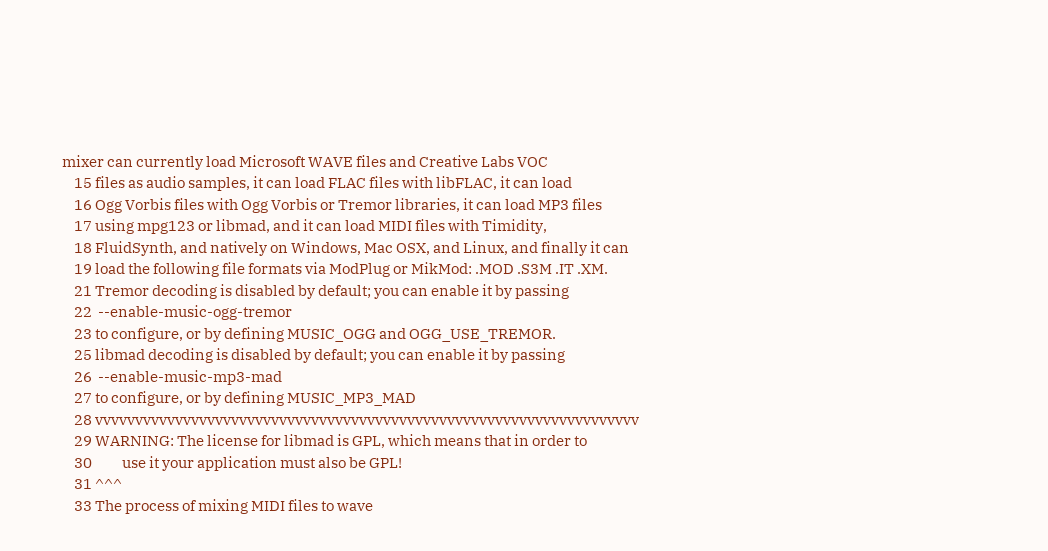mixer can currently load Microsoft WAVE files and Creative Labs VOC
    15 files as audio samples, it can load FLAC files with libFLAC, it can load
    16 Ogg Vorbis files with Ogg Vorbis or Tremor libraries, it can load MP3 files
    17 using mpg123 or libmad, and it can load MIDI files with Timidity,
    18 FluidSynth, and natively on Windows, Mac OSX, and Linux, and finally it can
    19 load the following file formats via ModPlug or MikMod: .MOD .S3M .IT .XM.
    21 Tremor decoding is disabled by default; you can enable it by passing
    22  --enable-music-ogg-tremor
    23 to configure, or by defining MUSIC_OGG and OGG_USE_TREMOR.
    25 libmad decoding is disabled by default; you can enable it by passing
    26  --enable-music-mp3-mad
    27 to configure, or by defining MUSIC_MP3_MAD
    28 vvvvvvvvvvvvvvvvvvvvvvvvvvvvvvvvvvvvvvvvvvvvvvvvvvvvvvvvvvvvvvvvvvvv
    29 WARNING: The license for libmad is GPL, which means that in order to
    30          use it your application must also be GPL!
    31 ^^^
    33 The process of mixing MIDI files to wave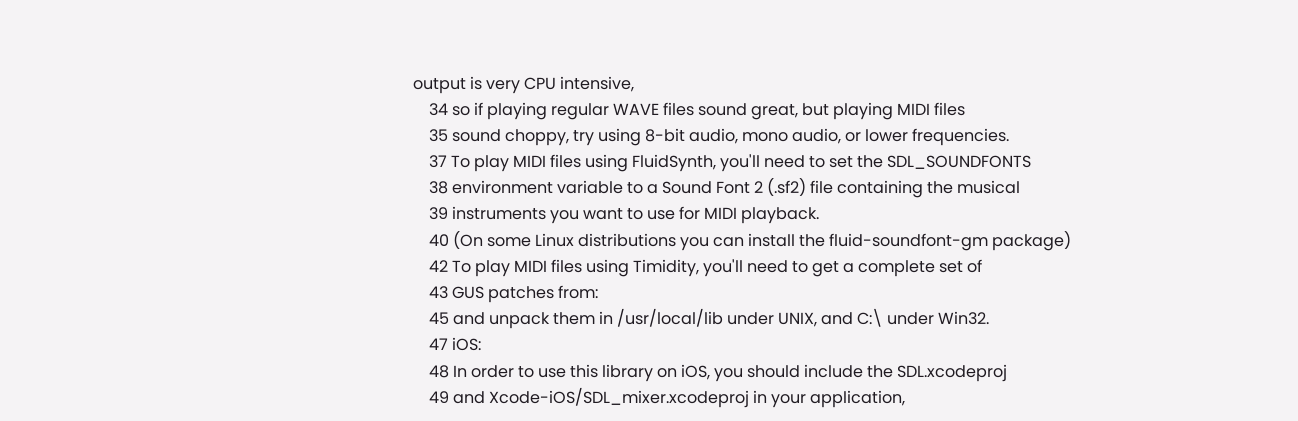output is very CPU intensive,
    34 so if playing regular WAVE files sound great, but playing MIDI files
    35 sound choppy, try using 8-bit audio, mono audio, or lower frequencies.
    37 To play MIDI files using FluidSynth, you'll need to set the SDL_SOUNDFONTS
    38 environment variable to a Sound Font 2 (.sf2) file containing the musical
    39 instruments you want to use for MIDI playback.
    40 (On some Linux distributions you can install the fluid-soundfont-gm package)
    42 To play MIDI files using Timidity, you'll need to get a complete set of
    43 GUS patches from:
    45 and unpack them in /usr/local/lib under UNIX, and C:\ under Win32.
    47 iOS:
    48 In order to use this library on iOS, you should include the SDL.xcodeproj
    49 and Xcode-iOS/SDL_mixer.xcodeproj in your application,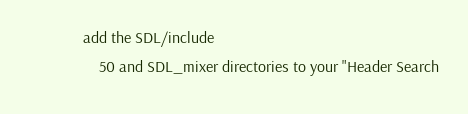add the SDL/include
    50 and SDL_mixer directories to your "Header Search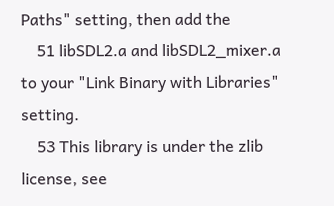Paths" setting, then add the
    51 libSDL2.a and libSDL2_mixer.a to your "Link Binary with Libraries" setting.
    53 This library is under the zlib license, see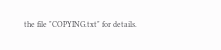the file "COPYING.txt" for details.